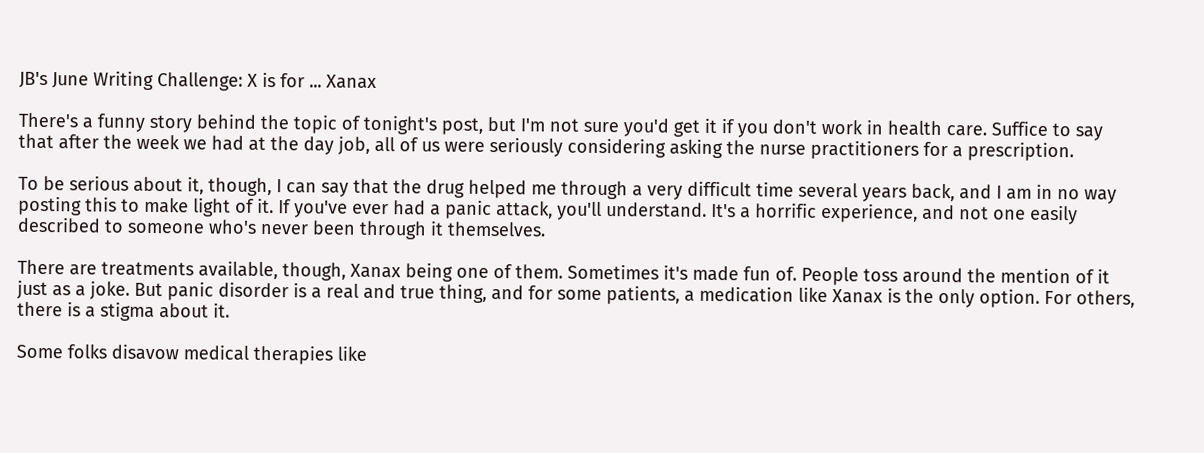JB's June Writing Challenge: X is for ... Xanax

There's a funny story behind the topic of tonight's post, but I'm not sure you'd get it if you don't work in health care. Suffice to say that after the week we had at the day job, all of us were seriously considering asking the nurse practitioners for a prescription.

To be serious about it, though, I can say that the drug helped me through a very difficult time several years back, and I am in no way posting this to make light of it. If you've ever had a panic attack, you'll understand. It's a horrific experience, and not one easily described to someone who's never been through it themselves.

There are treatments available, though, Xanax being one of them. Sometimes it's made fun of. People toss around the mention of it just as a joke. But panic disorder is a real and true thing, and for some patients, a medication like Xanax is the only option. For others, there is a stigma about it.

Some folks disavow medical therapies like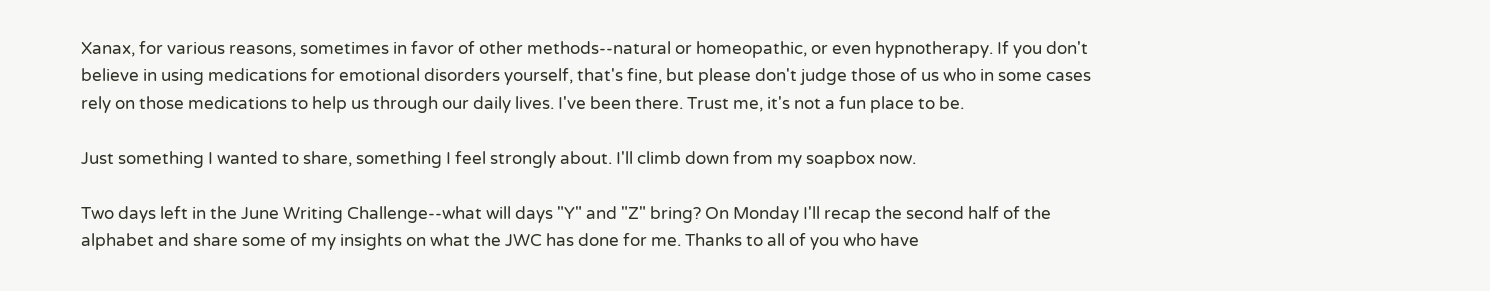Xanax, for various reasons, sometimes in favor of other methods--natural or homeopathic, or even hypnotherapy. If you don't believe in using medications for emotional disorders yourself, that's fine, but please don't judge those of us who in some cases rely on those medications to help us through our daily lives. I've been there. Trust me, it's not a fun place to be.

Just something I wanted to share, something I feel strongly about. I'll climb down from my soapbox now.

Two days left in the June Writing Challenge--what will days "Y" and "Z" bring? On Monday I'll recap the second half of the alphabet and share some of my insights on what the JWC has done for me. Thanks to all of you who have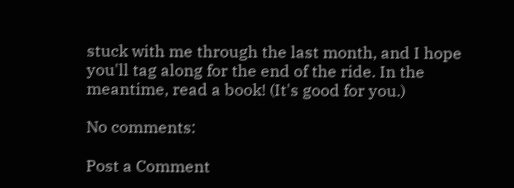stuck with me through the last month, and I hope you'll tag along for the end of the ride. In the meantime, read a book! (It's good for you.)

No comments:

Post a Comment